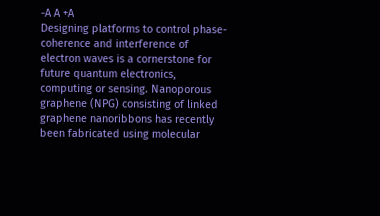-A A +A
Designing platforms to control phase-coherence and interference of electron waves is a cornerstone for future quantum electronics, computing or sensing. Nanoporous graphene (NPG) consisting of linked graphene nanoribbons has recently been fabricated using molecular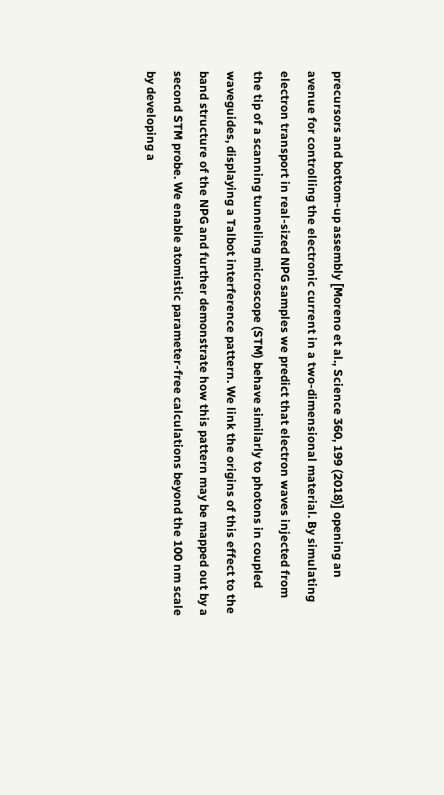precursors and bottom-up assembly [Moreno et al., Science 360, 199 (2018)] opening an avenue for controlling the electronic current in a two-dimensional material. By simulating electron transport in real-sized NPG samples we predict that electron waves injected from the tip of a scanning tunneling microscope (STM) behave similarly to photons in coupled waveguides, displaying a Talbot interference pattern. We link the origins of this effect to the band structure of the NPG and further demonstrate how this pattern may be mapped out by a second STM probe. We enable atomistic parameter-free calculations beyond the 100 nm scale by developing a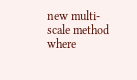new multi-scale method where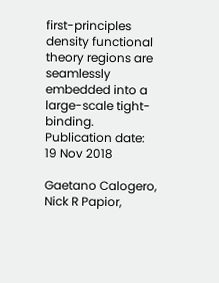first-principles density functional theory regions are seamlessly embedded into a large-scale tight-binding.
Publication date:
19 Nov 2018

Gaetano Calogero, Nick R Papior,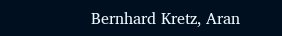Bernhard Kretz, Aran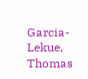Garcia-Lekue, Thomas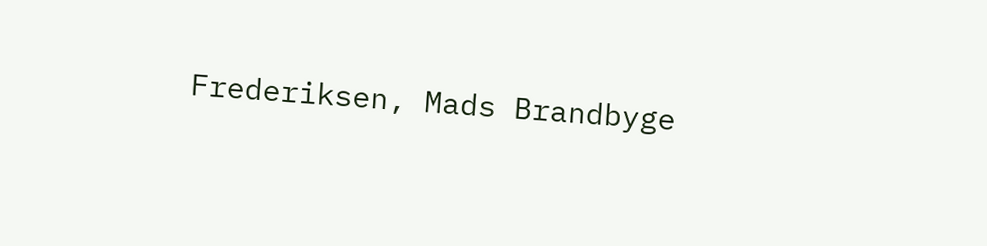Frederiksen, Mads Brandbyge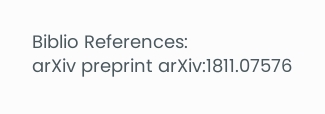Biblio References:
arXiv preprint arXiv:1811.07576